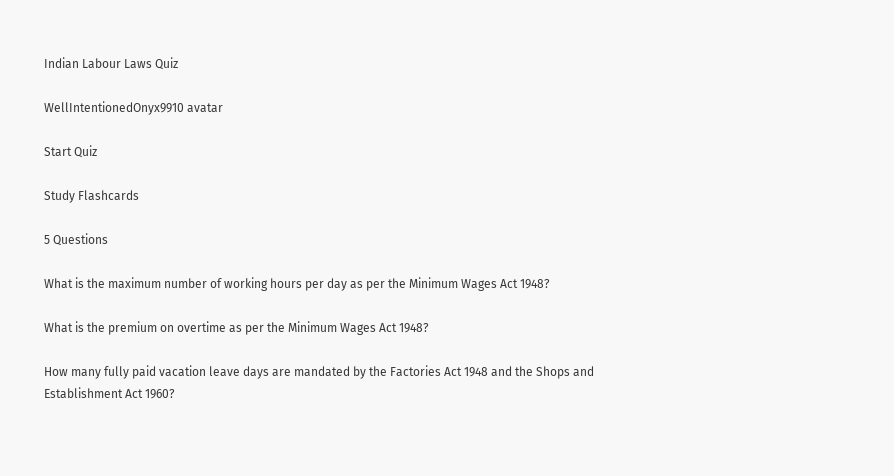Indian Labour Laws Quiz

WellIntentionedOnyx9910 avatar

Start Quiz

Study Flashcards

5 Questions

What is the maximum number of working hours per day as per the Minimum Wages Act 1948?

What is the premium on overtime as per the Minimum Wages Act 1948?

How many fully paid vacation leave days are mandated by the Factories Act 1948 and the Shops and Establishment Act 1960?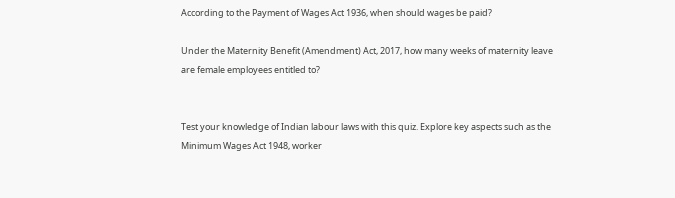According to the Payment of Wages Act 1936, when should wages be paid?

Under the Maternity Benefit (Amendment) Act, 2017, how many weeks of maternity leave are female employees entitled to?


Test your knowledge of Indian labour laws with this quiz. Explore key aspects such as the Minimum Wages Act 1948, worker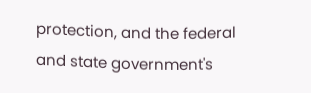protection, and the federal and state government's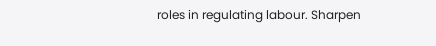roles in regulating labour. Sharpen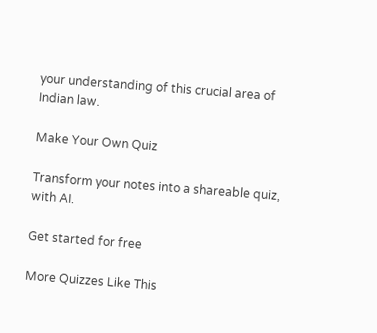your understanding of this crucial area of Indian law.

Make Your Own Quiz

Transform your notes into a shareable quiz, with AI.

Get started for free

More Quizzes Like This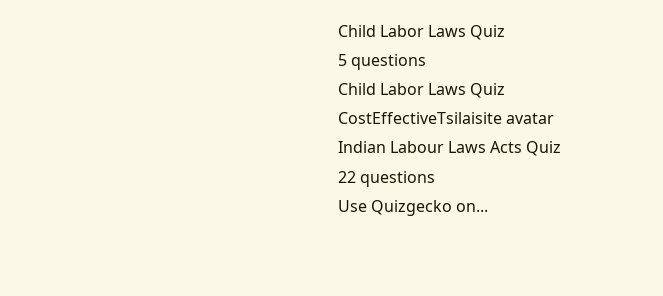Child Labor Laws Quiz
5 questions
Child Labor Laws Quiz
CostEffectiveTsilaisite avatar
Indian Labour Laws Acts Quiz
22 questions
Use Quizgecko on...